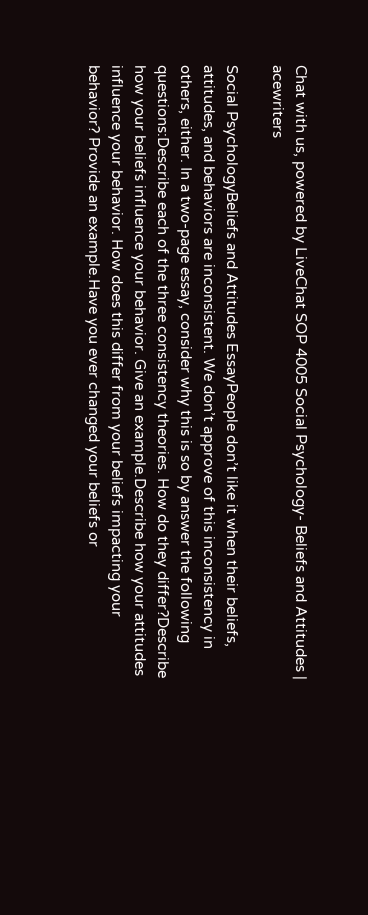Chat with us, powered by LiveChat SOP 4005 Social Psychology- Beliefs and Attitudes | acewriters

Social PsychologyBeliefs and Attitudes EssayPeople don’t like it when their beliefs, attitudes, and behaviors are inconsistent. We don’t approve of this inconsistency in others, either. In a two-page essay, consider why this is so by answer the following questions:Describe each of the three consistency theories. How do they differ?Describe how your beliefs influence your behavior. Give an example.Describe how your attitudes influence your behavior. How does this differ from your beliefs impacting your behavior? Provide an example.Have you ever changed your beliefs or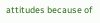attitudes because of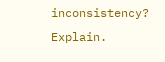inconsistency? Explain.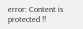error: Content is protected !!